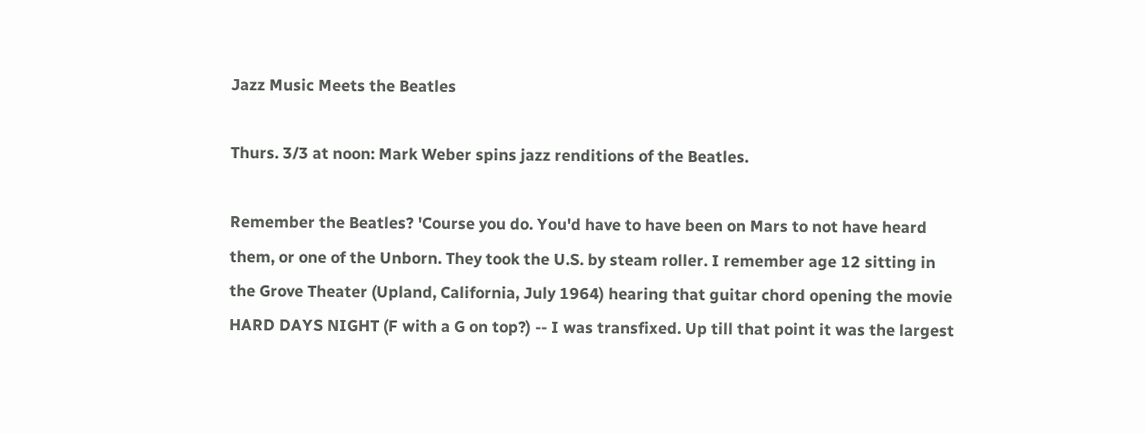Jazz Music Meets the Beatles

Thurs. 3/3 at noon: Mark Weber spins jazz renditions of the Beatles.

Remember the Beatles? 'Course you do. You'd have to have been on Mars to not have heard them, or one of the Unborn. They took the U.S. by steam roller. I remember age 12 sitting in the Grove Theater (Upland, California, July 1964) hearing that guitar chord opening the movie HARD DAYS NIGHT (F with a G on top?) -- I was transfixed. Up till that point it was the largest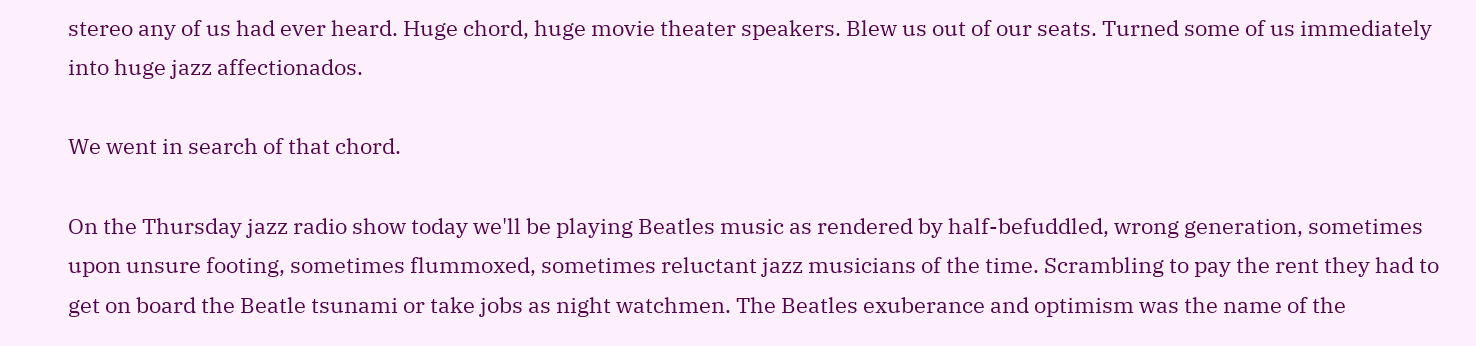stereo any of us had ever heard. Huge chord, huge movie theater speakers. Blew us out of our seats. Turned some of us immediately into huge jazz affectionados.

We went in search of that chord.

On the Thursday jazz radio show today we'll be playing Beatles music as rendered by half-befuddled, wrong generation, sometimes upon unsure footing, sometimes flummoxed, sometimes reluctant jazz musicians of the time. Scrambling to pay the rent they had to get on board the Beatle tsunami or take jobs as night watchmen. The Beatles exuberance and optimism was the name of the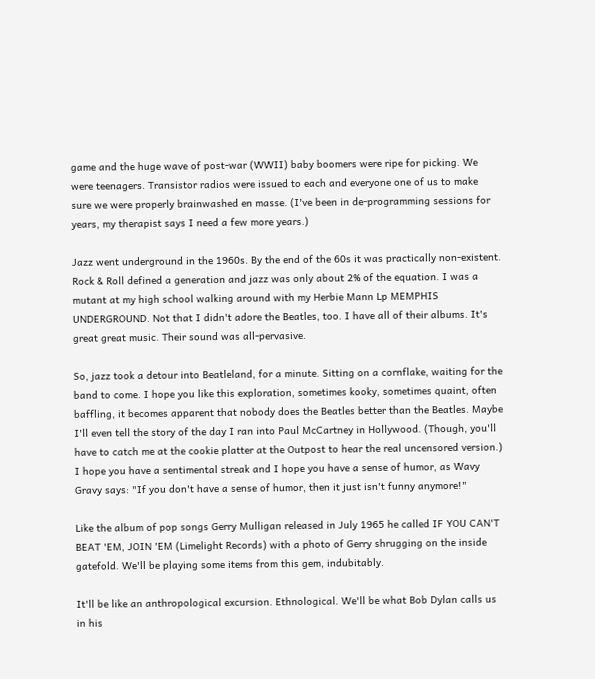game and the huge wave of post-war (WWII) baby boomers were ripe for picking. We were teenagers. Transistor radios were issued to each and everyone one of us to make sure we were properly brainwashed en masse. (I've been in de-programming sessions for years, my therapist says I need a few more years.)

Jazz went underground in the 1960s. By the end of the 60s it was practically non-existent. Rock & Roll defined a generation and jazz was only about 2% of the equation. I was a mutant at my high school walking around with my Herbie Mann Lp MEMPHIS UNDERGROUND. Not that I didn't adore the Beatles, too. I have all of their albums. It's great great music. Their sound was all-pervasive.

So, jazz took a detour into Beatleland, for a minute. Sitting on a cornflake, waiting for the band to come. I hope you like this exploration, sometimes kooky, sometimes quaint, often baffling, it becomes apparent that nobody does the Beatles better than the Beatles. Maybe I'll even tell the story of the day I ran into Paul McCartney in Hollywood. (Though, you'll have to catch me at the cookie platter at the Outpost to hear the real uncensored version.) I hope you have a sentimental streak and I hope you have a sense of humor, as Wavy Gravy says: "If you don't have a sense of humor, then it just isn't funny anymore!"

Like the album of pop songs Gerry Mulligan released in July 1965 he called IF YOU CAN'T BEAT 'EM, JOIN 'EM (Limelight Records) with a photo of Gerry shrugging on the inside gatefold. We'll be playing some items from this gem, indubitably.

It'll be like an anthropological excursion. Ethnological. We'll be what Bob Dylan calls us in his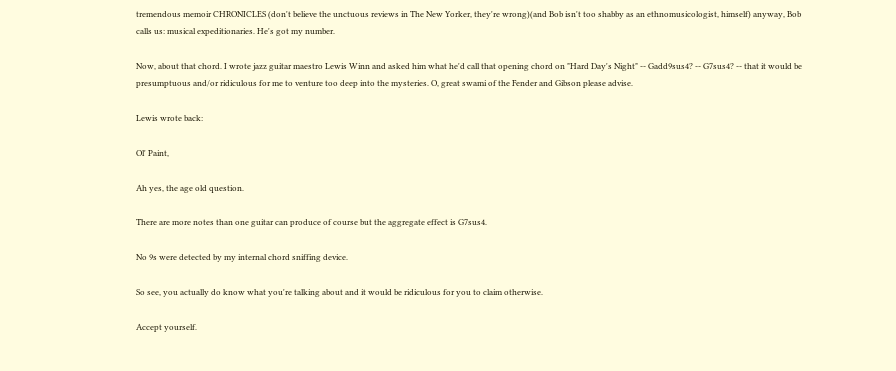tremendous memoir CHRONICLES (don't believe the unctuous reviews in The New Yorker, they're wrong)(and Bob isn't too shabby as an ethnomusicologist, himself) anyway, Bob calls us: musical expeditionaries. He's got my number.

Now, about that chord. I wrote jazz guitar maestro Lewis Winn and asked him what he'd call that opening chord on "Hard Day's Night" -- Gadd9sus4? -- G7sus4? -- that it would be presumptuous and/or ridiculous for me to venture too deep into the mysteries. O, great swami of the Fender and Gibson please advise.

Lewis wrote back:

Ol' Paint,

Ah yes, the age old question.

There are more notes than one guitar can produce of course but the aggregate effect is G7sus4.

No 9s were detected by my internal chord sniffing device.

So see, you actually do know what you're talking about and it would be ridiculous for you to claim otherwise.

Accept yourself.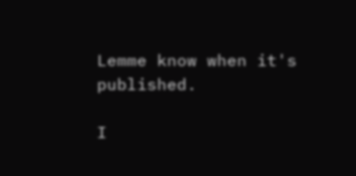Lemme know when it's published.

I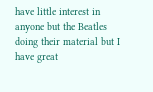have little interest in anyone but the Beatles doing their material but I have great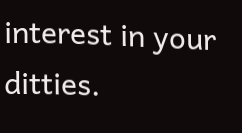interest in your ditties.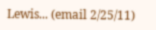Lewis... (email 2/25/11)